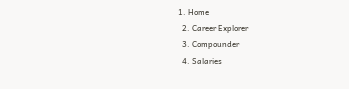1. Home
  2. Career Explorer
  3. Compounder
  4. Salaries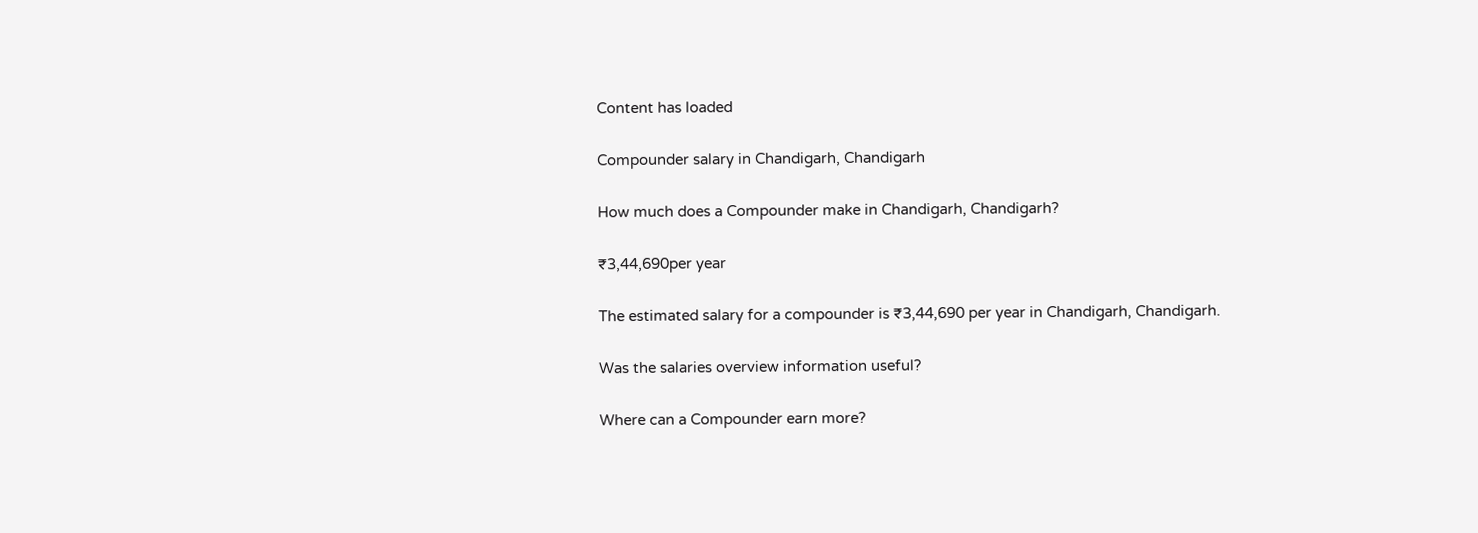Content has loaded

Compounder salary in Chandigarh, Chandigarh

How much does a Compounder make in Chandigarh, Chandigarh?

₹3,44,690per year

The estimated salary for a compounder is ₹3,44,690 per year in Chandigarh, Chandigarh.

Was the salaries overview information useful?

Where can a Compounder earn more?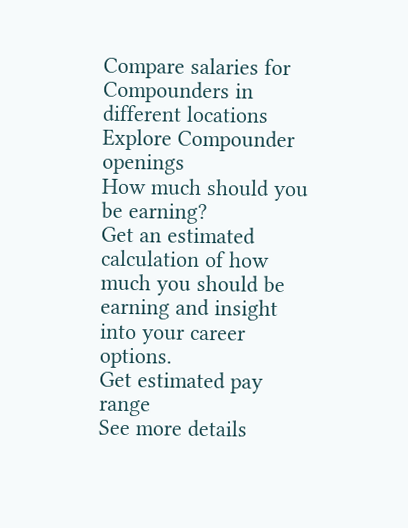Compare salaries for Compounders in different locations
Explore Compounder openings
How much should you be earning?
Get an estimated calculation of how much you should be earning and insight into your career options.
Get estimated pay range
See more details